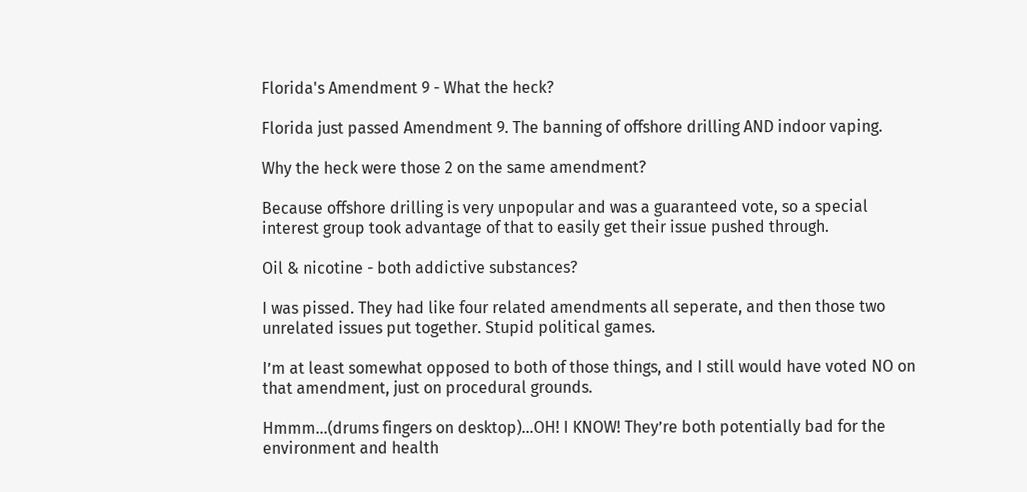Florida's Amendment 9 - What the heck?

Florida just passed Amendment 9. The banning of offshore drilling AND indoor vaping.

Why the heck were those 2 on the same amendment?

Because offshore drilling is very unpopular and was a guaranteed vote, so a special interest group took advantage of that to easily get their issue pushed through.

Oil & nicotine - both addictive substances?

I was pissed. They had like four related amendments all seperate, and then those two unrelated issues put together. Stupid political games.

I’m at least somewhat opposed to both of those things, and I still would have voted NO on that amendment, just on procedural grounds.

Hmmm…(drums fingers on desktop)…OH! I KNOW! They’re both potentially bad for the environment and health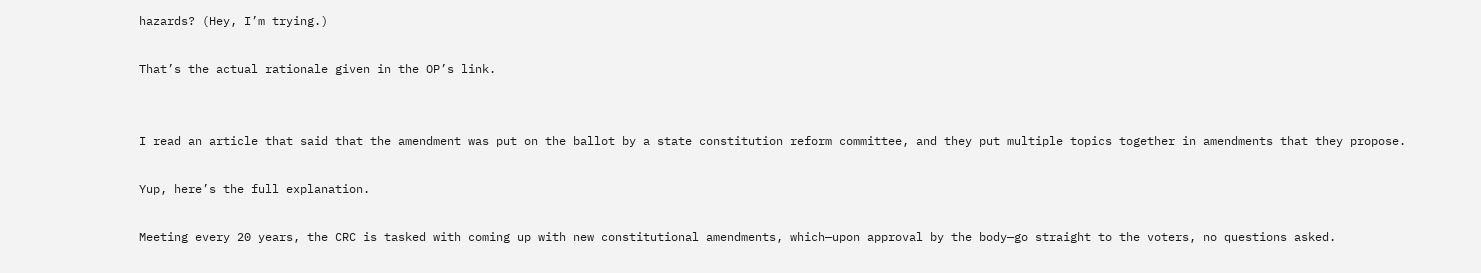hazards? (Hey, I’m trying.)

That’s the actual rationale given in the OP’s link.


I read an article that said that the amendment was put on the ballot by a state constitution reform committee, and they put multiple topics together in amendments that they propose.

Yup, here’s the full explanation.

Meeting every 20 years, the CRC is tasked with coming up with new constitutional amendments, which—upon approval by the body—go straight to the voters, no questions asked.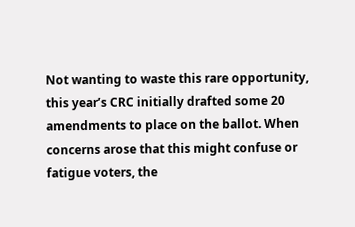Not wanting to waste this rare opportunity, this year’s CRC initially drafted some 20 amendments to place on the ballot. When concerns arose that this might confuse or fatigue voters, the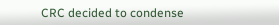CRC decided to condense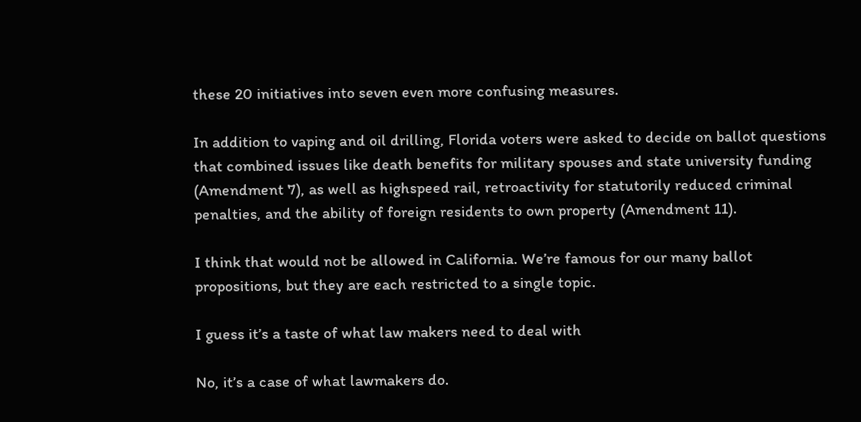these 20 initiatives into seven even more confusing measures.

In addition to vaping and oil drilling, Florida voters were asked to decide on ballot questions that combined issues like death benefits for military spouses and state university funding (Amendment 7), as well as highspeed rail, retroactivity for statutorily reduced criminal penalties, and the ability of foreign residents to own property (Amendment 11).

I think that would not be allowed in California. We’re famous for our many ballot propositions, but they are each restricted to a single topic.

I guess it’s a taste of what law makers need to deal with

No, it’s a case of what lawmakers do.